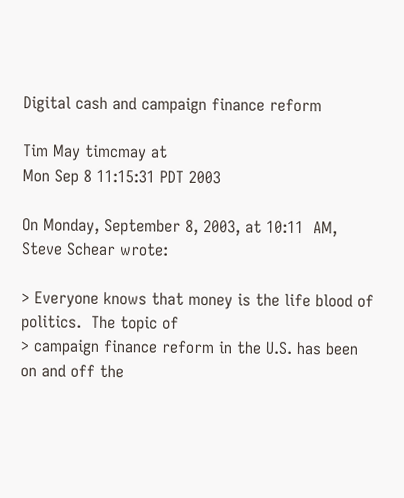Digital cash and campaign finance reform

Tim May timcmay at
Mon Sep 8 11:15:31 PDT 2003

On Monday, September 8, 2003, at 10:11  AM, Steve Schear wrote:

> Everyone knows that money is the life blood of politics.  The topic of
> campaign finance reform in the U.S. has been on and off the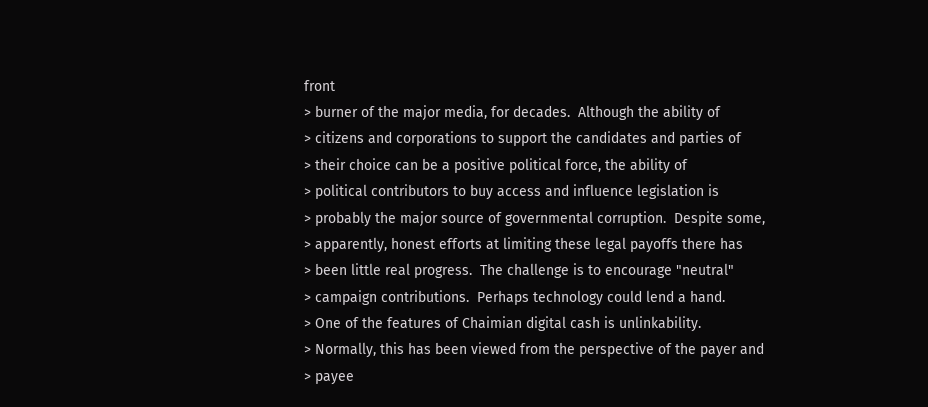front
> burner of the major media, for decades.  Although the ability of
> citizens and corporations to support the candidates and parties of
> their choice can be a positive political force, the ability of
> political contributors to buy access and influence legislation is
> probably the major source of governmental corruption.  Despite some,
> apparently, honest efforts at limiting these legal payoffs there has
> been little real progress.  The challenge is to encourage "neutral"
> campaign contributions.  Perhaps technology could lend a hand.
> One of the features of Chaimian digital cash is unlinkability.
> Normally, this has been viewed from the perspective of the payer and
> payee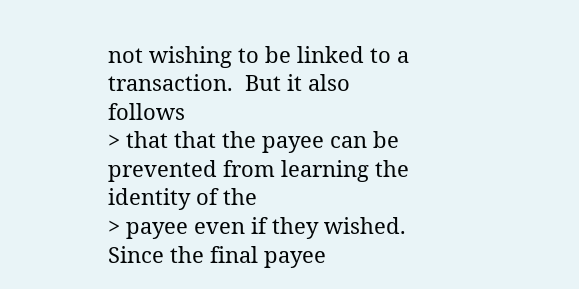not wishing to be linked to a transaction.  But it also follows
> that that the payee can be prevented from learning the identity of the
> payee even if they wished.  Since the final payee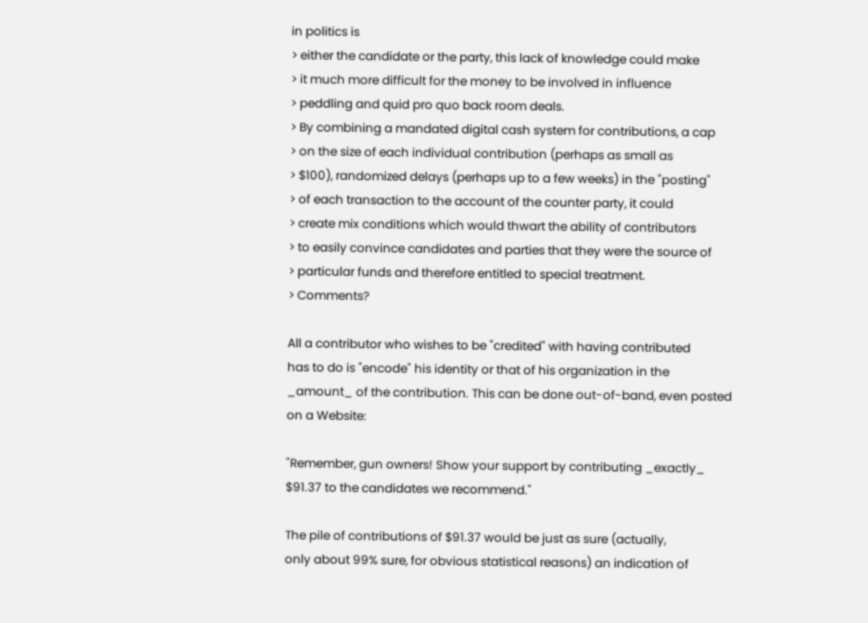in politics is
> either the candidate or the party, this lack of knowledge could make
> it much more difficult for the money to be involved in influence
> peddling and quid pro quo back room deals.
> By combining a mandated digital cash system for contributions, a cap
> on the size of each individual contribution (perhaps as small as
> $100), randomized delays (perhaps up to a few weeks) in the "posting"
> of each transaction to the account of the counter party, it could
> create mix conditions which would thwart the ability of contributors
> to easily convince candidates and parties that they were the source of
> particular funds and therefore entitled to special treatment.
> Comments?

All a contributor who wishes to be "credited" with having contributed
has to do is "encode" his identity or that of his organization in the
_amount_ of the contribution. This can be done out-of-band, even posted
on a Website:

"Remember, gun owners! Show your support by contributing _exactly_
$91.37 to the candidates we recommend."

The pile of contributions of $91.37 would be just as sure (actually,
only about 99% sure, for obvious statistical reasons) an indication of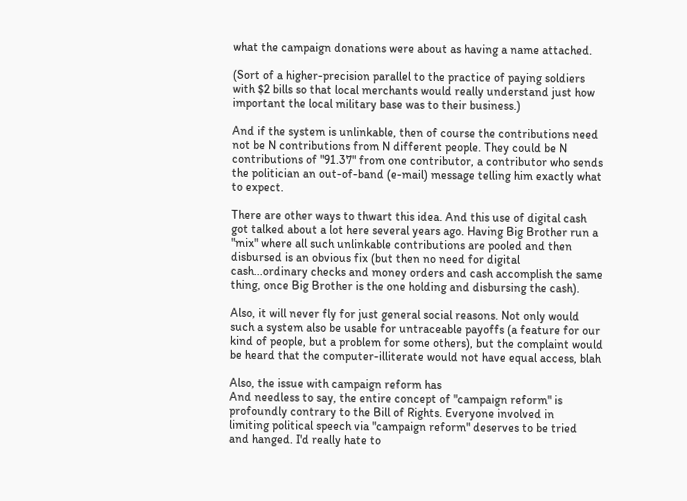what the campaign donations were about as having a name attached.

(Sort of a higher-precision parallel to the practice of paying soldiers
with $2 bills so that local merchants would really understand just how
important the local military base was to their business.)

And if the system is unlinkable, then of course the contributions need
not be N contributions from N different people. They could be N
contributions of "91.37" from one contributor, a contributor who sends
the politician an out-of-band (e-mail) message telling him exactly what
to expect.

There are other ways to thwart this idea. And this use of digital cash
got talked about a lot here several years ago. Having Big Brother run a
"mix" where all such unlinkable contributions are pooled and then
disbursed is an obvious fix (but then no need for digital
cash...ordinary checks and money orders and cash accomplish the same
thing, once Big Brother is the one holding and disbursing the cash).

Also, it will never fly for just general social reasons. Not only would
such a system also be usable for untraceable payoffs (a feature for our
kind of people, but a problem for some others), but the complaint would
be heard that the computer-illiterate would not have equal access, blah

Also, the issue with campaign reform has
And needless to say, the entire concept of "campaign reform" is
profoundly contrary to the Bill of Rights. Everyone involved in
limiting political speech via "campaign reform" deserves to be tried
and hanged. I'd really hate to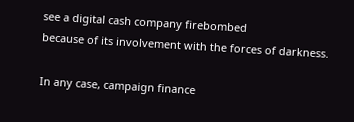see a digital cash company firebombed
because of its involvement with the forces of darkness.

In any case, campaign finance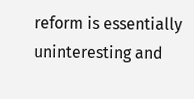reform is essentially uninteresting and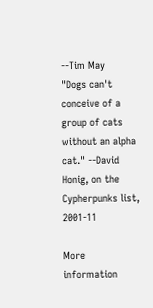--Tim May
"Dogs can't conceive of a group of cats without an alpha cat." --David
Honig, on the Cypherpunks list, 2001-11

More information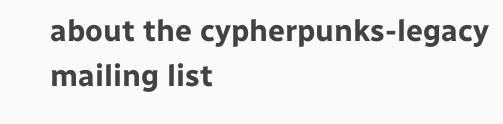about the cypherpunks-legacy mailing list